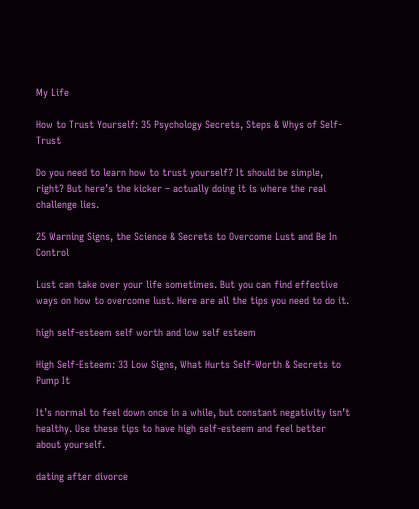My Life

How to Trust Yourself: 35 Psychology Secrets, Steps & Whys of Self-Trust

Do you need to learn how to trust yourself? It should be simple, right? But here’s the kicker – actually doing it is where the real challenge lies.

25 Warning Signs, the Science & Secrets to Overcome Lust and Be In Control

Lust can take over your life sometimes. But you can find effective ways on how to overcome lust. Here are all the tips you need to do it.

high self-esteem self worth and low self esteem

High Self-Esteem: 33 Low Signs, What Hurts Self-Worth & Secrets to Pump It

It’s normal to feel down once in a while, but constant negativity isn’t healthy. Use these tips to have high self-esteem and feel better about yourself.

dating after divorce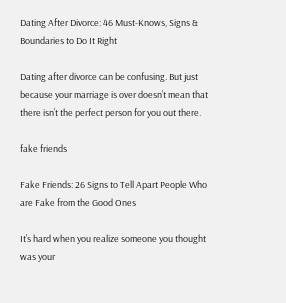Dating After Divorce: 46 Must-Knows, Signs & Boundaries to Do It Right

Dating after divorce can be confusing. But just because your marriage is over doesn’t mean that there isn’t the perfect person for you out there.

fake friends

Fake Friends: 26 Signs to Tell Apart People Who are Fake from the Good Ones

It’s hard when you realize someone you thought was your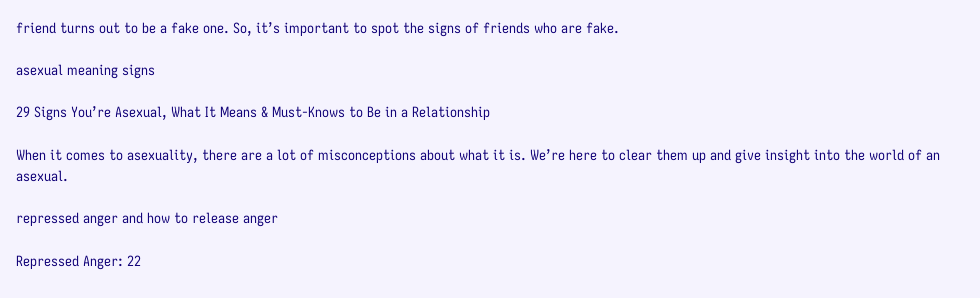friend turns out to be a fake one. So, it’s important to spot the signs of friends who are fake.

asexual meaning signs

29 Signs You’re Asexual, What It Means & Must-Knows to Be in a Relationship

When it comes to asexuality, there are a lot of misconceptions about what it is. We’re here to clear them up and give insight into the world of an asexual.

repressed anger and how to release anger

Repressed Anger: 22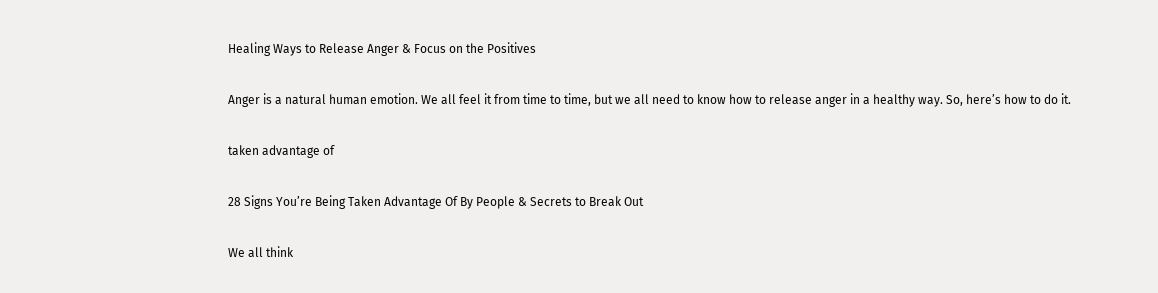Healing Ways to Release Anger & Focus on the Positives

Anger is a natural human emotion. We all feel it from time to time, but we all need to know how to release anger in a healthy way. So, here’s how to do it.

taken advantage of

28 Signs You’re Being Taken Advantage Of By People & Secrets to Break Out

We all think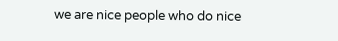we are nice people who do nice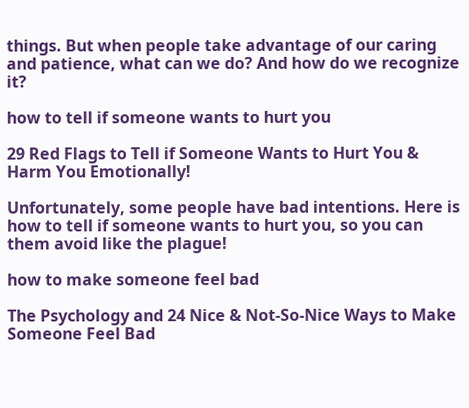things. But when people take advantage of our caring and patience, what can we do? And how do we recognize it?

how to tell if someone wants to hurt you

29 Red Flags to Tell if Someone Wants to Hurt You & Harm You Emotionally!

Unfortunately, some people have bad intentions. Here is how to tell if someone wants to hurt you, so you can them avoid like the plague!

how to make someone feel bad

The Psychology and 24 Nice & Not-So-Nice Ways to Make Someone Feel Bad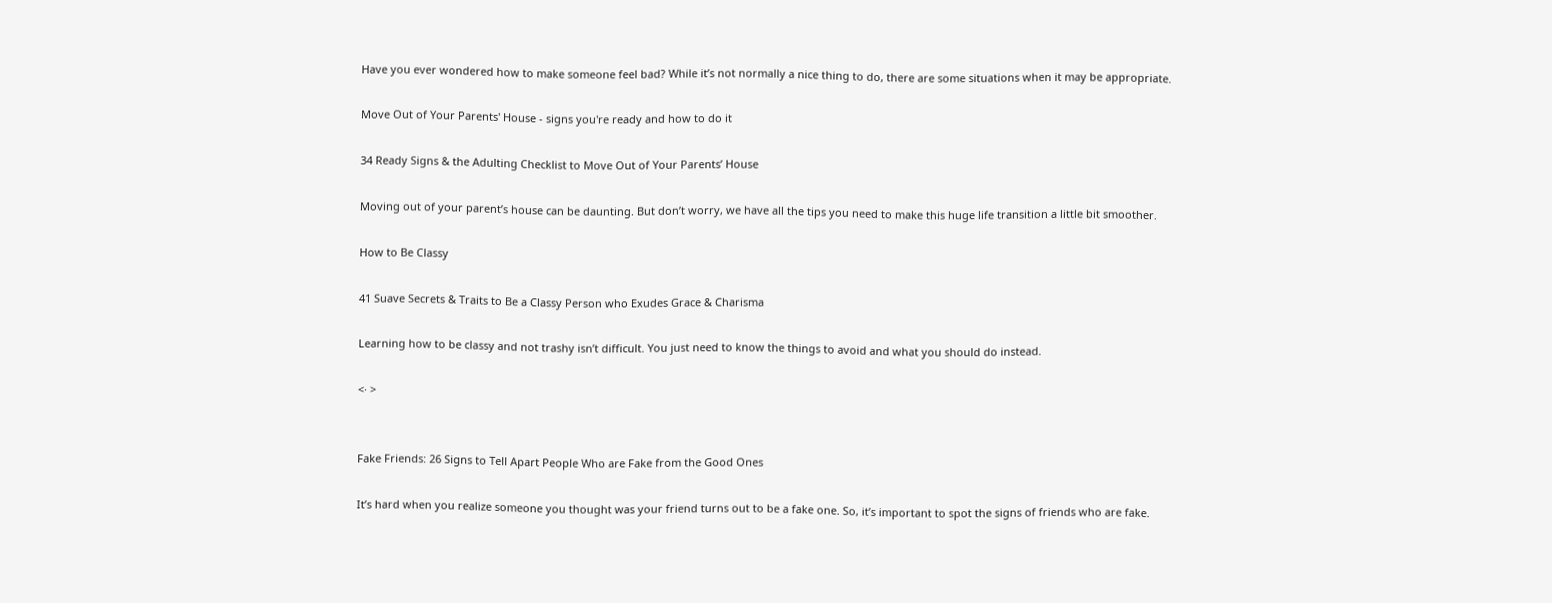Have you ever wondered how to make someone feel bad? While it’s not normally a nice thing to do, there are some situations when it may be appropriate.

Move Out of Your Parents' House - signs you're ready and how to do it

34 Ready Signs & the Adulting Checklist to Move Out of Your Parents’ House

Moving out of your parent’s house can be daunting. But don’t worry, we have all the tips you need to make this huge life transition a little bit smoother.

How to Be Classy

41 Suave Secrets & Traits to Be a Classy Person who Exudes Grace & Charisma

Learning how to be classy and not trashy isn’t difficult. You just need to know the things to avoid and what you should do instead.

<· >


Fake Friends: 26 Signs to Tell Apart People Who are Fake from the Good Ones

It’s hard when you realize someone you thought was your friend turns out to be a fake one. So, it’s important to spot the signs of friends who are fake.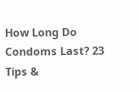How Long Do Condoms Last? 23 Tips &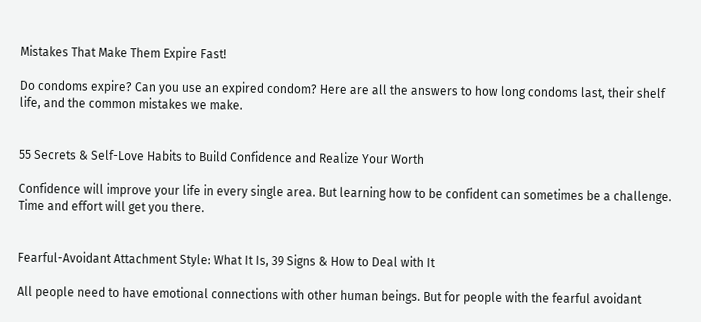Mistakes That Make Them Expire Fast!

Do condoms expire? Can you use an expired condom? Here are all the answers to how long condoms last, their shelf life, and the common mistakes we make.


55 Secrets & Self-Love Habits to Build Confidence and Realize Your Worth

Confidence will improve your life in every single area. But learning how to be confident can sometimes be a challenge. Time and effort will get you there.


Fearful-Avoidant Attachment Style: What It Is, 39 Signs & How to Deal with It

All people need to have emotional connections with other human beings. But for people with the fearful avoidant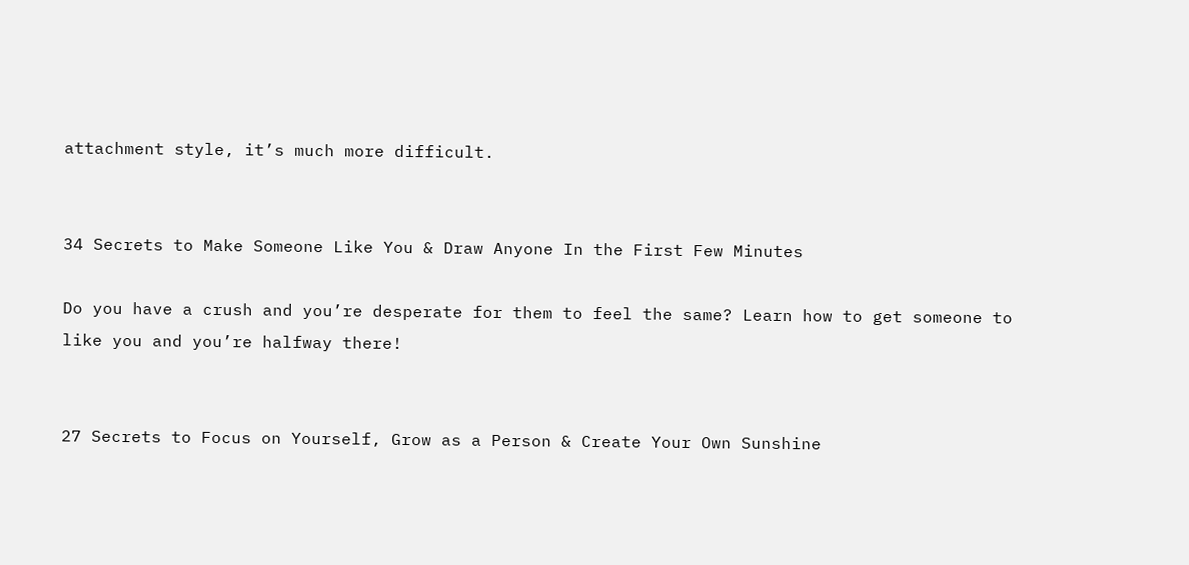attachment style, it’s much more difficult.


34 Secrets to Make Someone Like You & Draw Anyone In the First Few Minutes

Do you have a crush and you’re desperate for them to feel the same? Learn how to get someone to like you and you’re halfway there!


27 Secrets to Focus on Yourself, Grow as a Person & Create Your Own Sunshine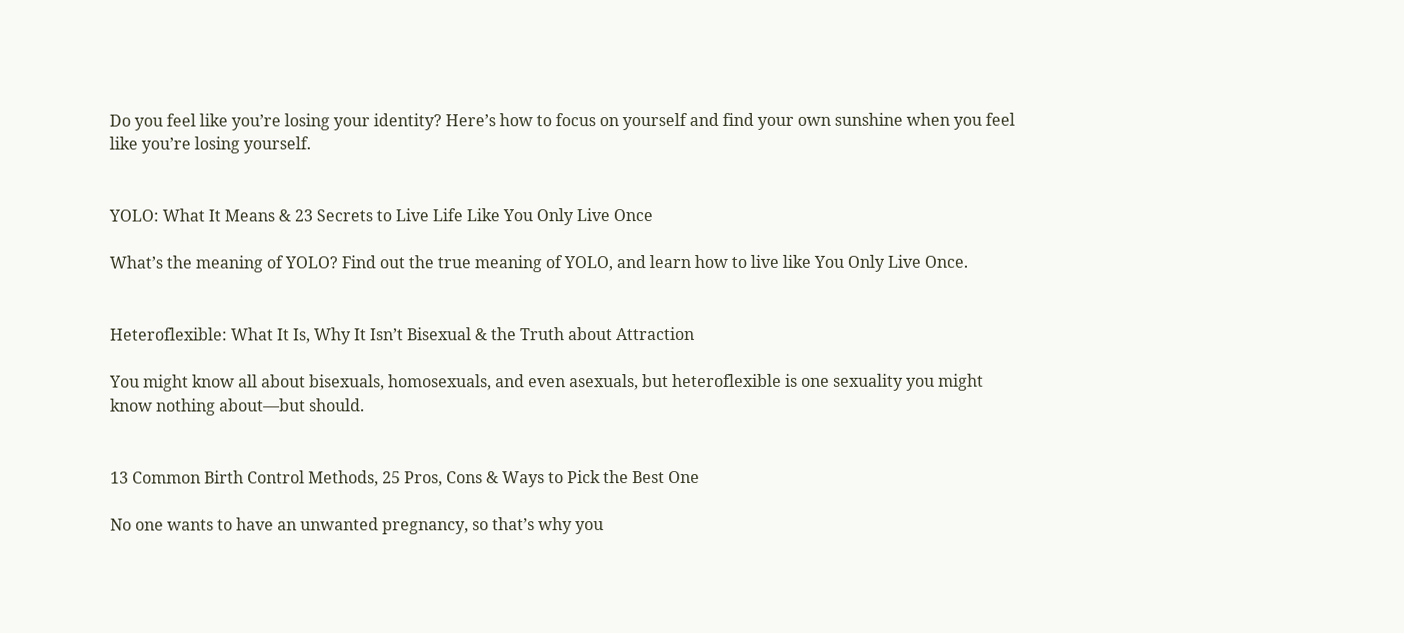Do you feel like you’re losing your identity? Here’s how to focus on yourself and find your own sunshine when you feel like you’re losing yourself.


YOLO: What It Means & 23 Secrets to Live Life Like You Only Live Once

What’s the meaning of YOLO? Find out the true meaning of YOLO, and learn how to live like You Only Live Once.


Heteroflexible: What It Is, Why It Isn’t Bisexual & the Truth about Attraction

You might know all about bisexuals, homosexuals, and even asexuals, but heteroflexible is one sexuality you might know nothing about—but should.


13 Common Birth Control Methods, 25 Pros, Cons & Ways to Pick the Best One

No one wants to have an unwanted pregnancy, so that’s why you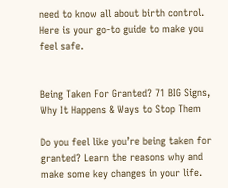need to know all about birth control. Here is your go-to guide to make you feel safe.


Being Taken For Granted? 71 BIG Signs, Why It Happens & Ways to Stop Them

Do you feel like you’re being taken for granted? Learn the reasons why and make some key changes in your life.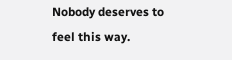Nobody deserves to feel this way.